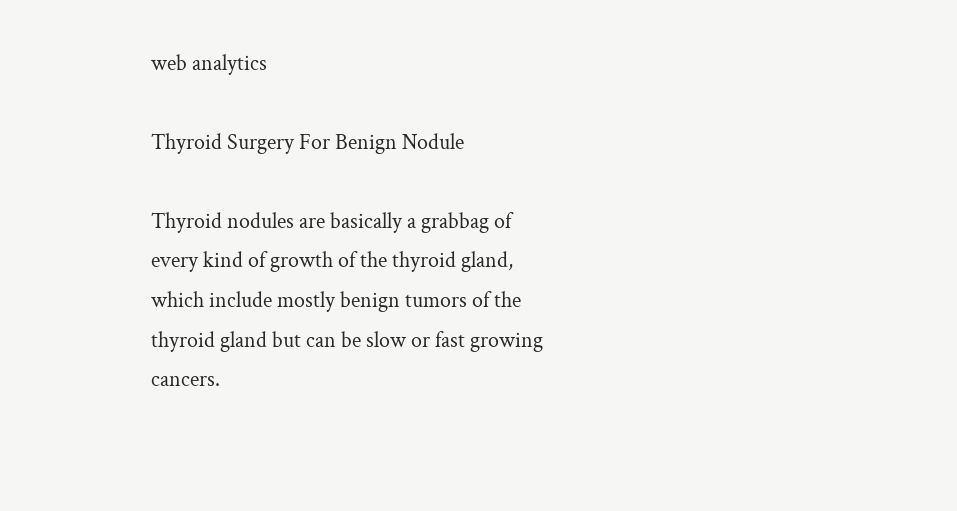web analytics

Thyroid Surgery For Benign Nodule

Thyroid nodules are basically a grabbag of every kind of growth of the thyroid gland, which include mostly benign tumors of the thyroid gland but can be slow or fast growing cancers.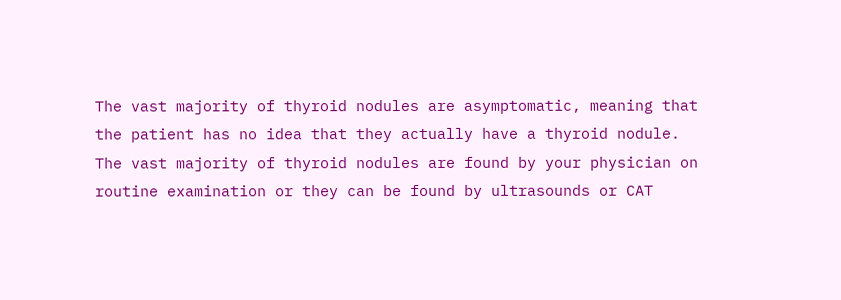The vast majority of thyroid nodules are asymptomatic, meaning that the patient has no idea that they actually have a thyroid nodule. The vast majority of thyroid nodules are found by your physician on routine examination or they can be found by ultrasounds or CAT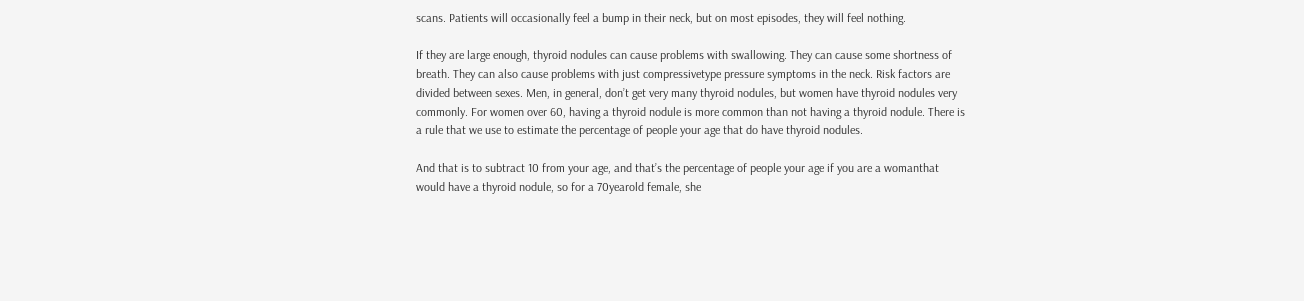scans. Patients will occasionally feel a bump in their neck, but on most episodes, they will feel nothing.

If they are large enough, thyroid nodules can cause problems with swallowing. They can cause some shortness of breath. They can also cause problems with just compressivetype pressure symptoms in the neck. Risk factors are divided between sexes. Men, in general, don’t get very many thyroid nodules, but women have thyroid nodules very commonly. For women over 60, having a thyroid nodule is more common than not having a thyroid nodule. There is a rule that we use to estimate the percentage of people your age that do have thyroid nodules.

And that is to subtract 10 from your age, and that’s the percentage of people your age if you are a womanthat would have a thyroid nodule, so for a 70yearold female, she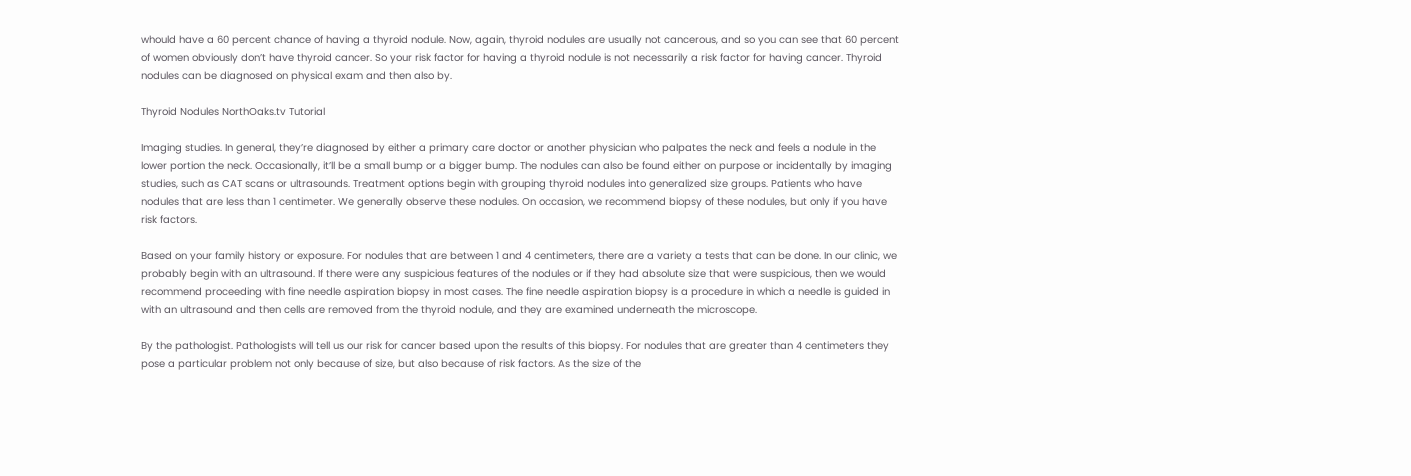whould have a 60 percent chance of having a thyroid nodule. Now, again, thyroid nodules are usually not cancerous, and so you can see that 60 percent of women obviously don’t have thyroid cancer. So your risk factor for having a thyroid nodule is not necessarily a risk factor for having cancer. Thyroid nodules can be diagnosed on physical exam and then also by.

Thyroid Nodules NorthOaks.tv Tutorial

Imaging studies. In general, they’re diagnosed by either a primary care doctor or another physician who palpates the neck and feels a nodule in the lower portion the neck. Occasionally, it’ll be a small bump or a bigger bump. The nodules can also be found either on purpose or incidentally by imaging studies, such as CAT scans or ultrasounds. Treatment options begin with grouping thyroid nodules into generalized size groups. Patients who have nodules that are less than 1 centimeter. We generally observe these nodules. On occasion, we recommend biopsy of these nodules, but only if you have risk factors.

Based on your family history or exposure. For nodules that are between 1 and 4 centimeters, there are a variety a tests that can be done. In our clinic, we probably begin with an ultrasound. If there were any suspicious features of the nodules or if they had absolute size that were suspicious, then we would recommend proceeding with fine needle aspiration biopsy in most cases. The fine needle aspiration biopsy is a procedure in which a needle is guided in with an ultrasound and then cells are removed from the thyroid nodule, and they are examined underneath the microscope.

By the pathologist. Pathologists will tell us our risk for cancer based upon the results of this biopsy. For nodules that are greater than 4 centimeters they pose a particular problem not only because of size, but also because of risk factors. As the size of the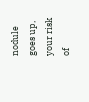nodule goes up, your risk of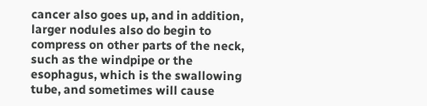cancer also goes up, and in addition, larger nodules also do begin to compress on other parts of the neck, such as the windpipe or the esophagus, which is the swallowing tube, and sometimes will cause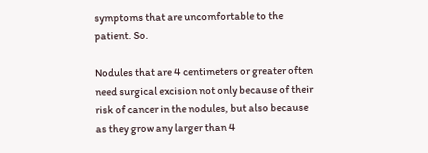symptoms that are uncomfortable to the patient. So.

Nodules that are 4 centimeters or greater often need surgical excision not only because of their risk of cancer in the nodules, but also because as they grow any larger than 4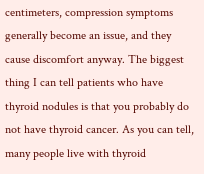centimeters, compression symptoms generally become an issue, and they cause discomfort anyway. The biggest thing I can tell patients who have thyroid nodules is that you probably do not have thyroid cancer. As you can tell, many people live with thyroid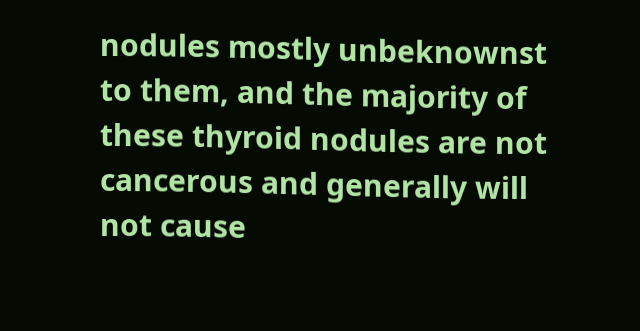nodules mostly unbeknownst to them, and the majority of these thyroid nodules are not cancerous and generally will not cause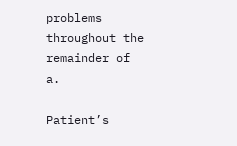problems throughout the remainder of a.

Patient’s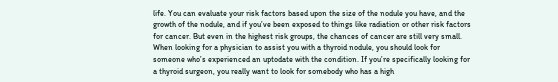life. You can evaluate your risk factors based upon the size of the nodule you have, and the growth of the nodule, and if you’ve been exposed to things like radiation or other risk factors for cancer. But even in the highest risk groups, the chances of cancer are still very small. When looking for a physician to assist you with a thyroid nodule, you should look for someone who’s experienced an uptodate with the condition. If you’re specifically looking for a thyroid surgeon, you really want to look for somebody who has a high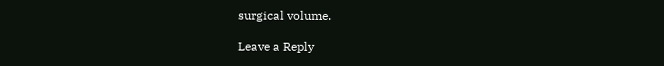surgical volume.

Leave a Reply